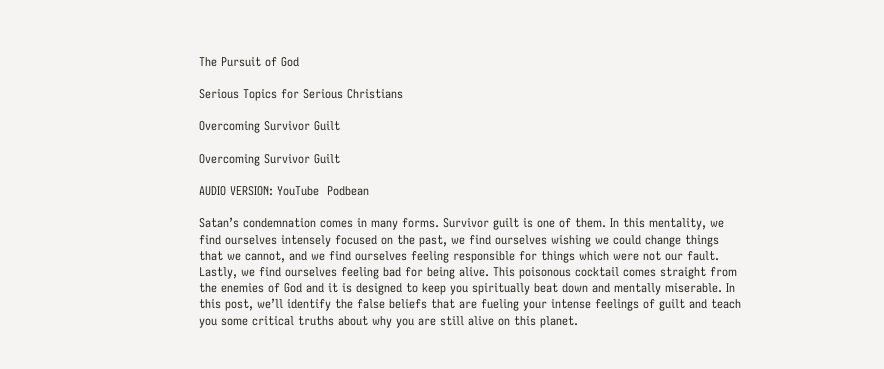The Pursuit of God

Serious Topics for Serious Christians

Overcoming Survivor Guilt

Overcoming Survivor Guilt

AUDIO VERSION: YouTube  Podbean

Satan’s condemnation comes in many forms. Survivor guilt is one of them. In this mentality, we find ourselves intensely focused on the past, we find ourselves wishing we could change things that we cannot, and we find ourselves feeling responsible for things which were not our fault. Lastly, we find ourselves feeling bad for being alive. This poisonous cocktail comes straight from the enemies of God and it is designed to keep you spiritually beat down and mentally miserable. In this post, we’ll identify the false beliefs that are fueling your intense feelings of guilt and teach you some critical truths about why you are still alive on this planet.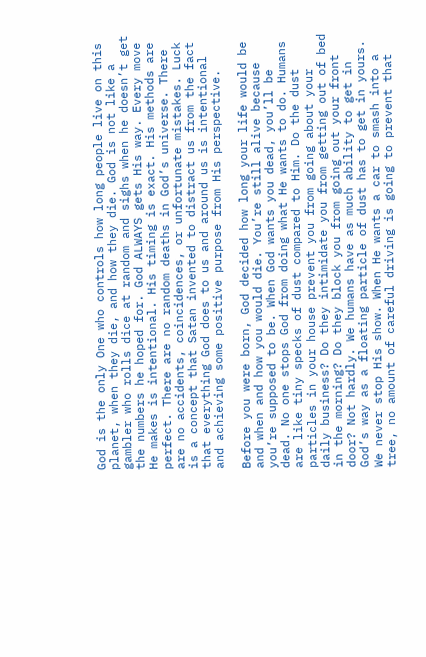God is the only One who controls how long people live on this planet, when they die, and how they die. God is not like a gambler who rolls dice at random and sighs when he doesn’t get the numbers he hoped for. God ALWAYS gets His way. Every move He makes is intentional. His timing is exact. His methods are perfect. There are no random deaths in God’s universe. There are no accidents, coincidences, or unfortunate mistakes. Luck is a concept that Satan invented to distract us from the fact that everything God does to us and around us is intentional and achieving some positive purpose from His perspective.

Before you were born, God decided how long your life would be and when and how you would die. You’re still alive because you’re supposed to be. When God wants you dead, you’ll be dead. No one stops God from doing what He wants to do. Humans are like tiny specks of dust compared to Him. Do the dust particles in your house prevent you from going about your daily business? Do they intimidate you from getting out of bed in the morning? Do they block you from going out your front door? Not hardly. We humans have as much ability to get in God’s way as a floating particle of dust has to get in yours. We never stop His show. When He wants a car to smash into a tree, no amount of careful driving is going to prevent that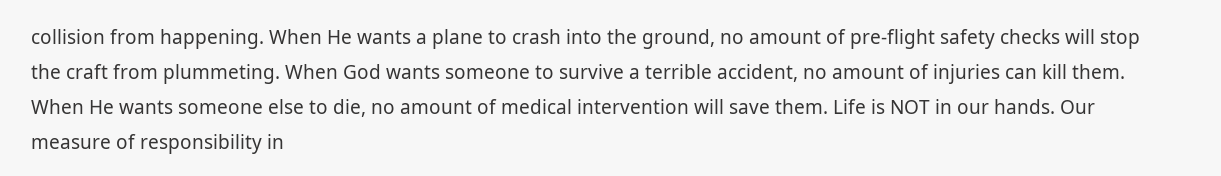collision from happening. When He wants a plane to crash into the ground, no amount of pre-flight safety checks will stop the craft from plummeting. When God wants someone to survive a terrible accident, no amount of injuries can kill them. When He wants someone else to die, no amount of medical intervention will save them. Life is NOT in our hands. Our measure of responsibility in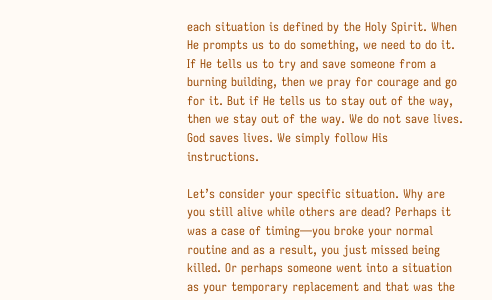each situation is defined by the Holy Spirit. When He prompts us to do something, we need to do it. If He tells us to try and save someone from a burning building, then we pray for courage and go for it. But if He tells us to stay out of the way, then we stay out of the way. We do not save lives. God saves lives. We simply follow His instructions.

Let’s consider your specific situation. Why are you still alive while others are dead? Perhaps it was a case of timing—you broke your normal routine and as a result, you just missed being killed. Or perhaps someone went into a situation as your temporary replacement and that was the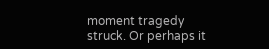moment tragedy struck. Or perhaps it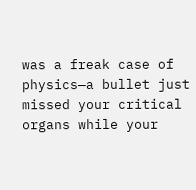was a freak case of physics—a bullet just missed your critical organs while your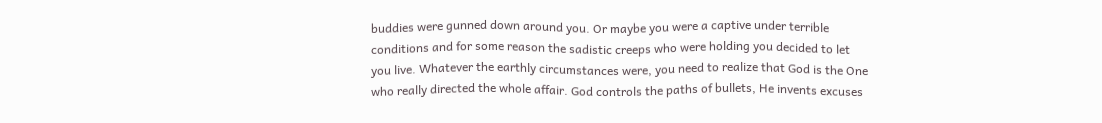buddies were gunned down around you. Or maybe you were a captive under terrible conditions and for some reason the sadistic creeps who were holding you decided to let you live. Whatever the earthly circumstances were, you need to realize that God is the One who really directed the whole affair. God controls the paths of bullets, He invents excuses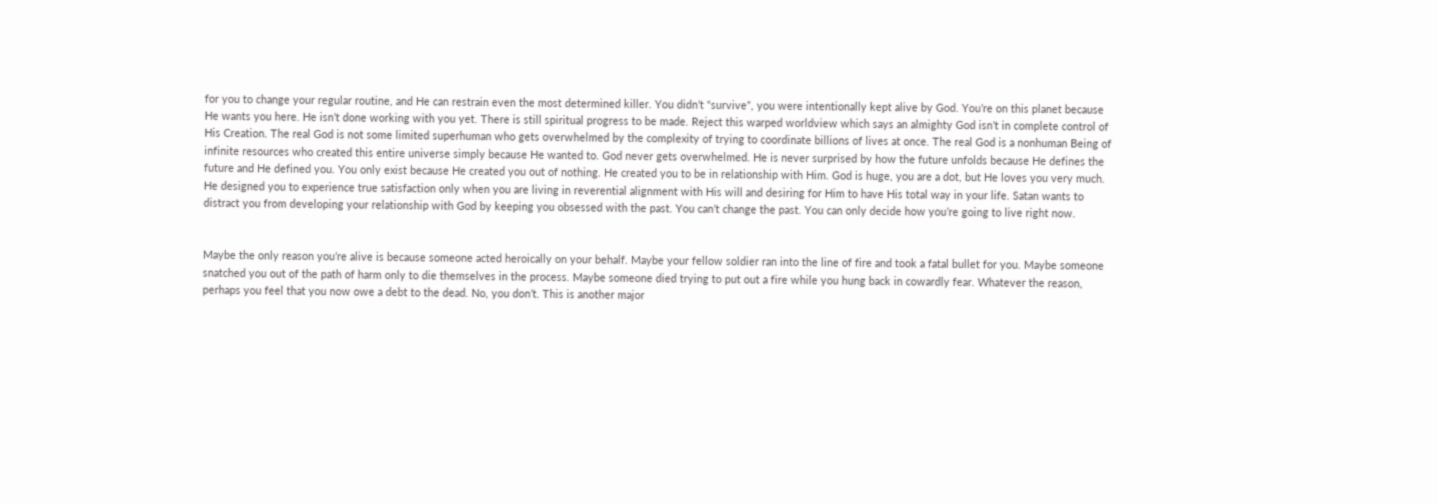for you to change your regular routine, and He can restrain even the most determined killer. You didn’t “survive”, you were intentionally kept alive by God. You’re on this planet because He wants you here. He isn’t done working with you yet. There is still spiritual progress to be made. Reject this warped worldview which says an almighty God isn’t in complete control of His Creation. The real God is not some limited superhuman who gets overwhelmed by the complexity of trying to coordinate billions of lives at once. The real God is a nonhuman Being of infinite resources who created this entire universe simply because He wanted to. God never gets overwhelmed. He is never surprised by how the future unfolds because He defines the future and He defined you. You only exist because He created you out of nothing. He created you to be in relationship with Him. God is huge, you are a dot, but He loves you very much. He designed you to experience true satisfaction only when you are living in reverential alignment with His will and desiring for Him to have His total way in your life. Satan wants to distract you from developing your relationship with God by keeping you obsessed with the past. You can’t change the past. You can only decide how you’re going to live right now.


Maybe the only reason you’re alive is because someone acted heroically on your behalf. Maybe your fellow soldier ran into the line of fire and took a fatal bullet for you. Maybe someone snatched you out of the path of harm only to die themselves in the process. Maybe someone died trying to put out a fire while you hung back in cowardly fear. Whatever the reason, perhaps you feel that you now owe a debt to the dead. No, you don’t. This is another major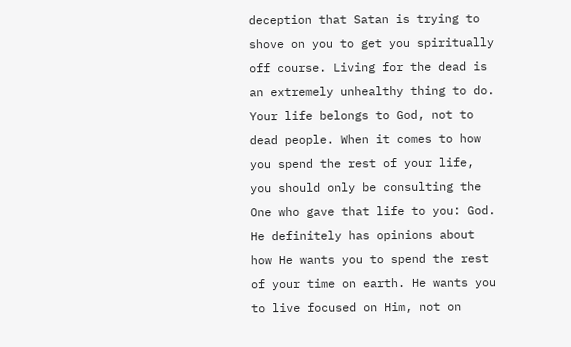deception that Satan is trying to shove on you to get you spiritually off course. Living for the dead is an extremely unhealthy thing to do. Your life belongs to God, not to dead people. When it comes to how you spend the rest of your life, you should only be consulting the One who gave that life to you: God. He definitely has opinions about how He wants you to spend the rest of your time on earth. He wants you to live focused on Him, not on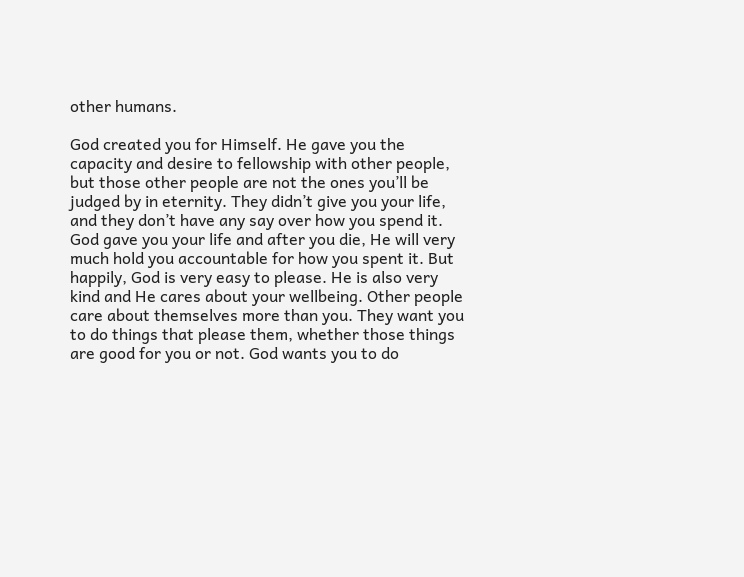other humans.

God created you for Himself. He gave you the capacity and desire to fellowship with other people, but those other people are not the ones you’ll be judged by in eternity. They didn’t give you your life, and they don’t have any say over how you spend it. God gave you your life and after you die, He will very much hold you accountable for how you spent it. But happily, God is very easy to please. He is also very kind and He cares about your wellbeing. Other people care about themselves more than you. They want you to do things that please them, whether those things are good for you or not. God wants you to do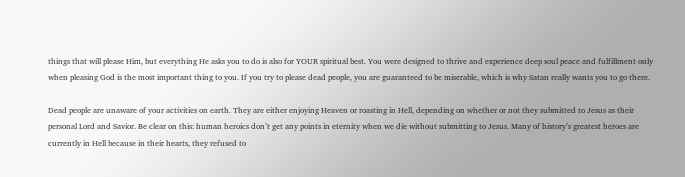things that will please Him, but everything He asks you to do is also for YOUR spiritual best. You were designed to thrive and experience deep soul peace and fulfillment only when pleasing God is the most important thing to you. If you try to please dead people, you are guaranteed to be miserable, which is why Satan really wants you to go there.

Dead people are unaware of your activities on earth. They are either enjoying Heaven or roasting in Hell, depending on whether or not they submitted to Jesus as their personal Lord and Savior. Be clear on this: human heroics don’t get any points in eternity when we die without submitting to Jesus. Many of history’s greatest heroes are currently in Hell because in their hearts, they refused to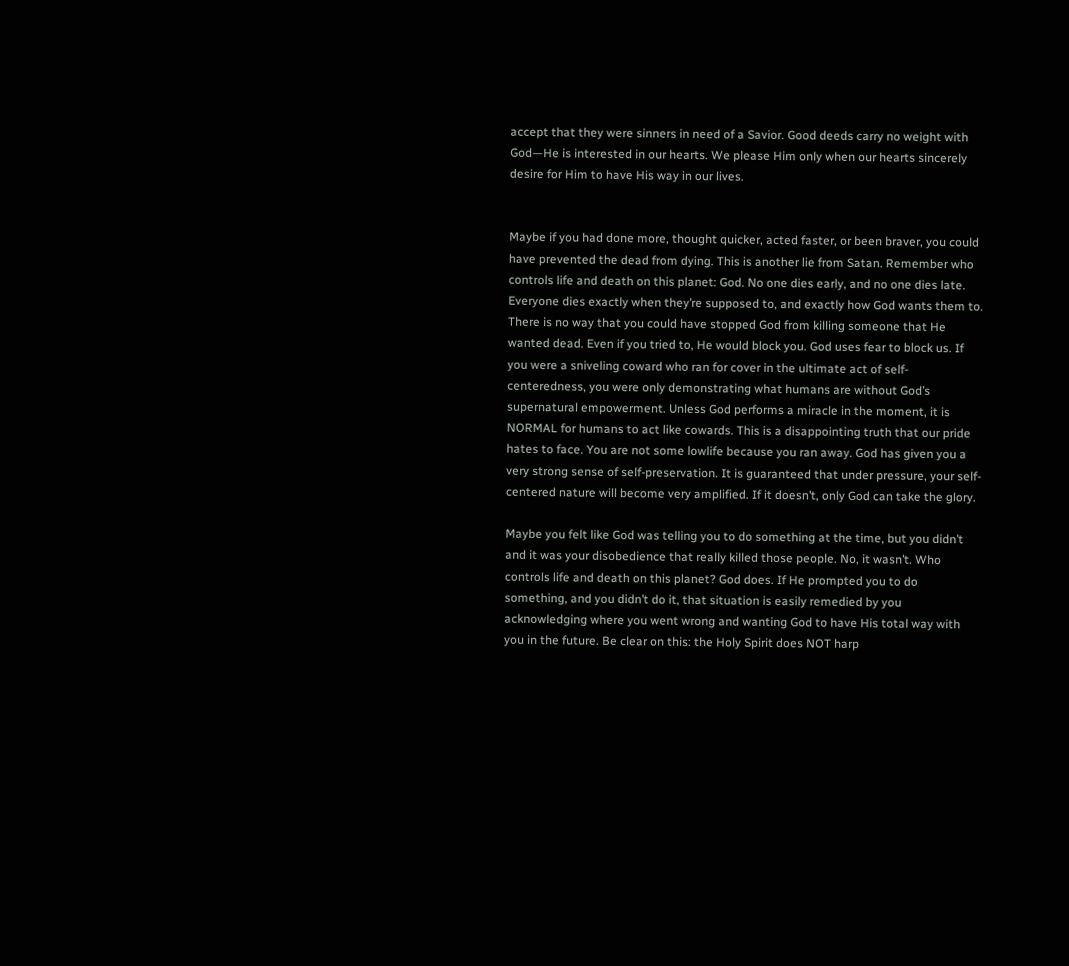accept that they were sinners in need of a Savior. Good deeds carry no weight with God—He is interested in our hearts. We please Him only when our hearts sincerely desire for Him to have His way in our lives.


Maybe if you had done more, thought quicker, acted faster, or been braver, you could have prevented the dead from dying. This is another lie from Satan. Remember who controls life and death on this planet: God. No one dies early, and no one dies late. Everyone dies exactly when they’re supposed to, and exactly how God wants them to. There is no way that you could have stopped God from killing someone that He wanted dead. Even if you tried to, He would block you. God uses fear to block us. If you were a sniveling coward who ran for cover in the ultimate act of self-centeredness, you were only demonstrating what humans are without God’s supernatural empowerment. Unless God performs a miracle in the moment, it is NORMAL for humans to act like cowards. This is a disappointing truth that our pride hates to face. You are not some lowlife because you ran away. God has given you a very strong sense of self-preservation. It is guaranteed that under pressure, your self-centered nature will become very amplified. If it doesn’t, only God can take the glory.

Maybe you felt like God was telling you to do something at the time, but you didn’t and it was your disobedience that really killed those people. No, it wasn’t. Who controls life and death on this planet? God does. If He prompted you to do something, and you didn’t do it, that situation is easily remedied by you acknowledging where you went wrong and wanting God to have His total way with you in the future. Be clear on this: the Holy Spirit does NOT harp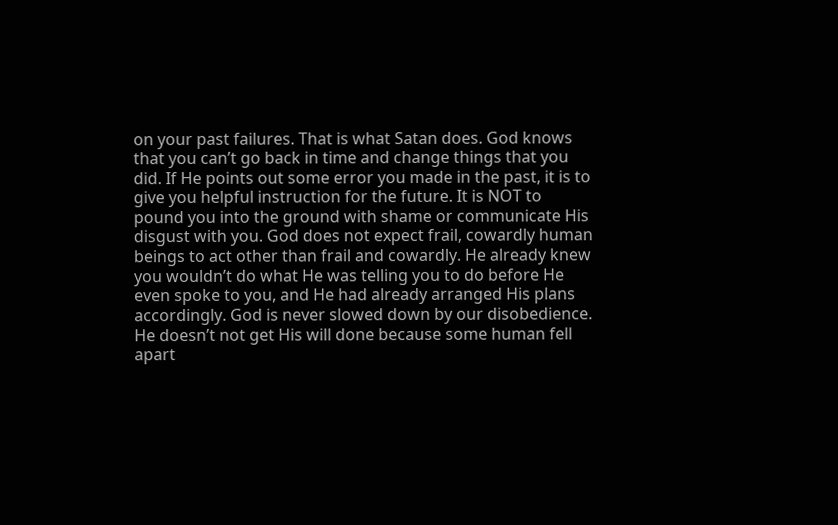on your past failures. That is what Satan does. God knows that you can’t go back in time and change things that you did. If He points out some error you made in the past, it is to give you helpful instruction for the future. It is NOT to pound you into the ground with shame or communicate His disgust with you. God does not expect frail, cowardly human beings to act other than frail and cowardly. He already knew you wouldn’t do what He was telling you to do before He even spoke to you, and He had already arranged His plans accordingly. God is never slowed down by our disobedience. He doesn’t not get His will done because some human fell apart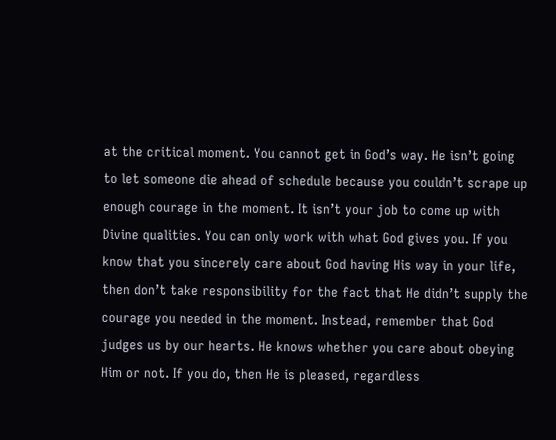at the critical moment. You cannot get in God’s way. He isn’t going to let someone die ahead of schedule because you couldn’t scrape up enough courage in the moment. It isn’t your job to come up with Divine qualities. You can only work with what God gives you. If you know that you sincerely care about God having His way in your life, then don’t take responsibility for the fact that He didn’t supply the courage you needed in the moment. Instead, remember that God judges us by our hearts. He knows whether you care about obeying Him or not. If you do, then He is pleased, regardless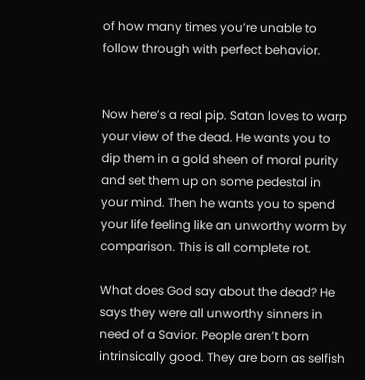of how many times you’re unable to follow through with perfect behavior.


Now here’s a real pip. Satan loves to warp your view of the dead. He wants you to dip them in a gold sheen of moral purity and set them up on some pedestal in your mind. Then he wants you to spend your life feeling like an unworthy worm by comparison. This is all complete rot.

What does God say about the dead? He says they were all unworthy sinners in need of a Savior. People aren’t born intrinsically good. They are born as selfish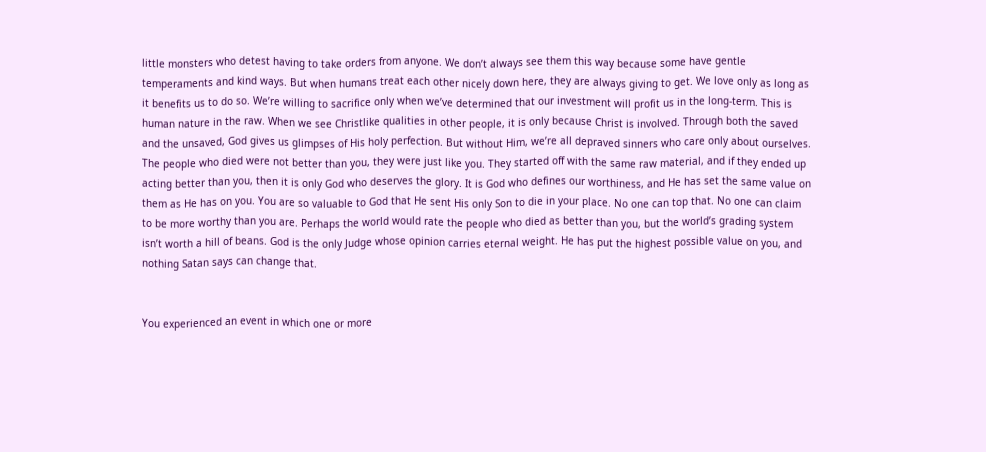little monsters who detest having to take orders from anyone. We don’t always see them this way because some have gentle temperaments and kind ways. But when humans treat each other nicely down here, they are always giving to get. We love only as long as it benefits us to do so. We’re willing to sacrifice only when we’ve determined that our investment will profit us in the long-term. This is human nature in the raw. When we see Christlike qualities in other people, it is only because Christ is involved. Through both the saved and the unsaved, God gives us glimpses of His holy perfection. But without Him, we’re all depraved sinners who care only about ourselves. The people who died were not better than you, they were just like you. They started off with the same raw material, and if they ended up acting better than you, then it is only God who deserves the glory. It is God who defines our worthiness, and He has set the same value on them as He has on you. You are so valuable to God that He sent His only Son to die in your place. No one can top that. No one can claim to be more worthy than you are. Perhaps the world would rate the people who died as better than you, but the world’s grading system isn’t worth a hill of beans. God is the only Judge whose opinion carries eternal weight. He has put the highest possible value on you, and nothing Satan says can change that.


You experienced an event in which one or more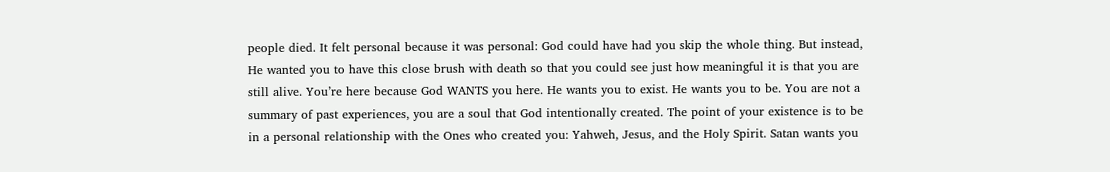people died. It felt personal because it was personal: God could have had you skip the whole thing. But instead, He wanted you to have this close brush with death so that you could see just how meaningful it is that you are still alive. You’re here because God WANTS you here. He wants you to exist. He wants you to be. You are not a summary of past experiences, you are a soul that God intentionally created. The point of your existence is to be in a personal relationship with the Ones who created you: Yahweh, Jesus, and the Holy Spirit. Satan wants you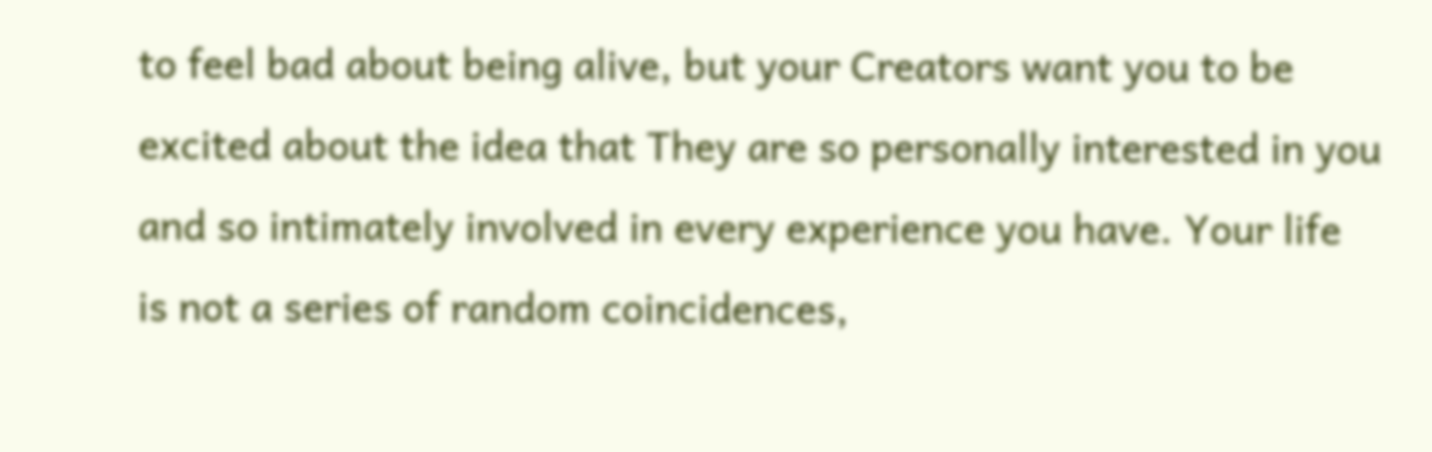to feel bad about being alive, but your Creators want you to be excited about the idea that They are so personally interested in you and so intimately involved in every experience you have. Your life is not a series of random coincidences,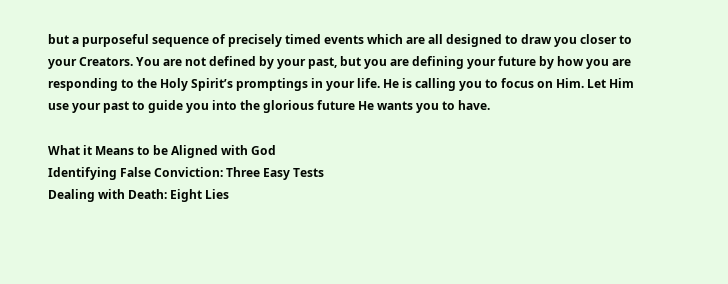but a purposeful sequence of precisely timed events which are all designed to draw you closer to your Creators. You are not defined by your past, but you are defining your future by how you are responding to the Holy Spirit’s promptings in your life. He is calling you to focus on Him. Let Him use your past to guide you into the glorious future He wants you to have.

What it Means to be Aligned with God
Identifying False Conviction: Three Easy Tests
Dealing with Death: Eight Lies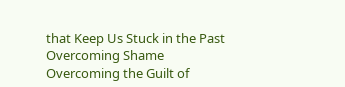that Keep Us Stuck in the Past
Overcoming Shame
Overcoming the Guilt of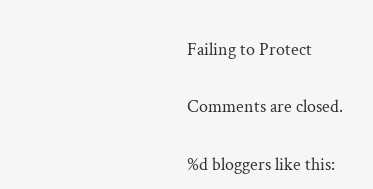Failing to Protect

Comments are closed.

%d bloggers like this: